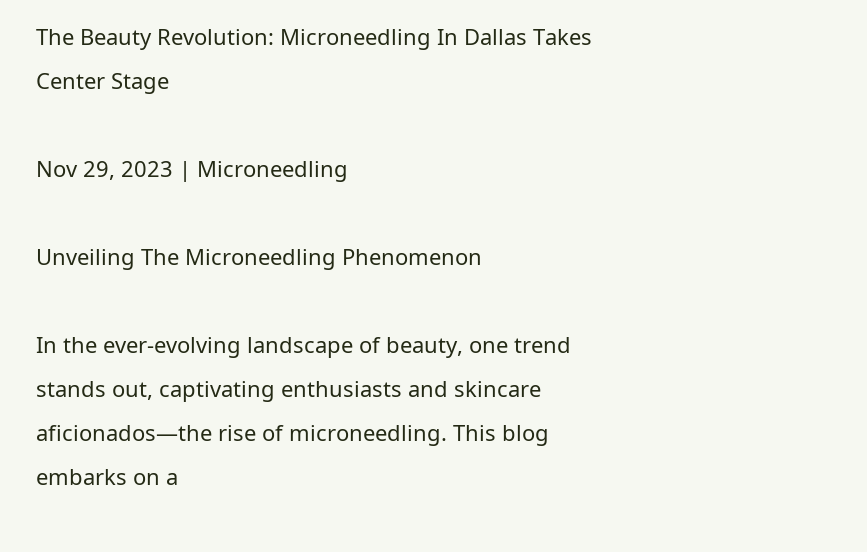The Beauty Revolution: Microneedling In Dallas Takes Center Stage

Nov 29, 2023 | Microneedling

Unveiling The Microneedling Phenomenon

In the ever-evolving landscape of beauty, one trend stands out, captivating enthusiasts and skincare aficionados—the rise of microneedling. This blog embarks on a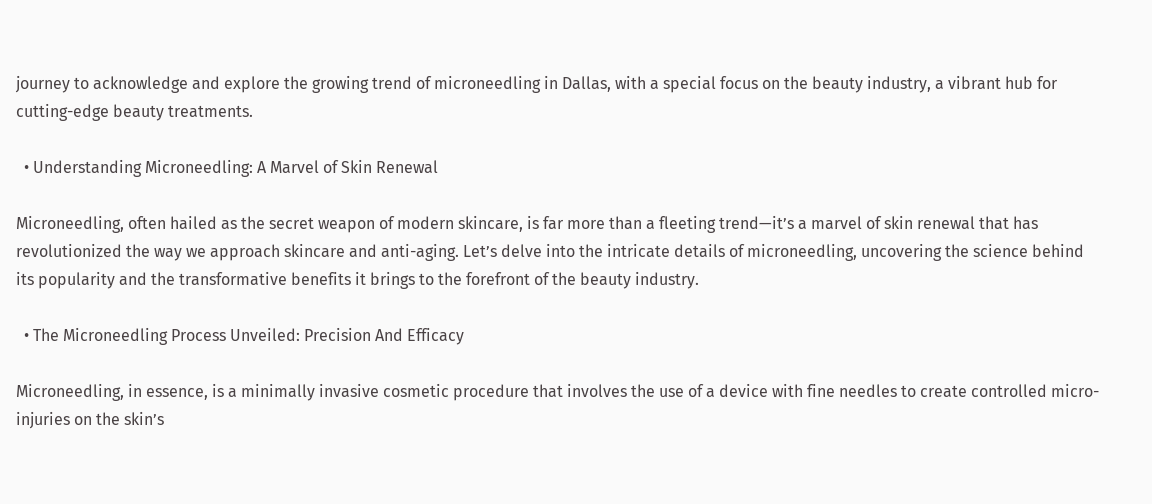journey to acknowledge and explore the growing trend of microneedling in Dallas, with a special focus on the beauty industry, a vibrant hub for cutting-edge beauty treatments.

  • Understanding Microneedling: A Marvel of Skin Renewal

Microneedling, often hailed as the secret weapon of modern skincare, is far more than a fleeting trend—it’s a marvel of skin renewal that has revolutionized the way we approach skincare and anti-aging. Let’s delve into the intricate details of microneedling, uncovering the science behind its popularity and the transformative benefits it brings to the forefront of the beauty industry.

  • The Microneedling Process Unveiled: Precision And Efficacy

Microneedling, in essence, is a minimally invasive cosmetic procedure that involves the use of a device with fine needles to create controlled micro-injuries on the skin’s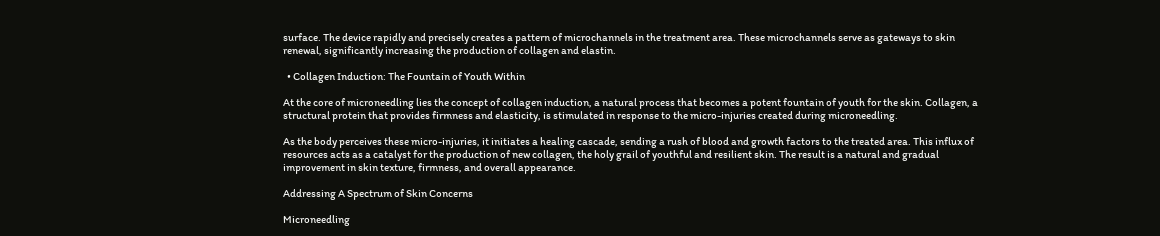surface. The device rapidly and precisely creates a pattern of microchannels in the treatment area. These microchannels serve as gateways to skin renewal, significantly increasing the production of collagen and elastin.

  • Collagen Induction: The Fountain of Youth Within

At the core of microneedling lies the concept of collagen induction, a natural process that becomes a potent fountain of youth for the skin. Collagen, a structural protein that provides firmness and elasticity, is stimulated in response to the micro-injuries created during microneedling.

As the body perceives these micro-injuries, it initiates a healing cascade, sending a rush of blood and growth factors to the treated area. This influx of resources acts as a catalyst for the production of new collagen, the holy grail of youthful and resilient skin. The result is a natural and gradual improvement in skin texture, firmness, and overall appearance.

Addressing A Spectrum of Skin Concerns

Microneedling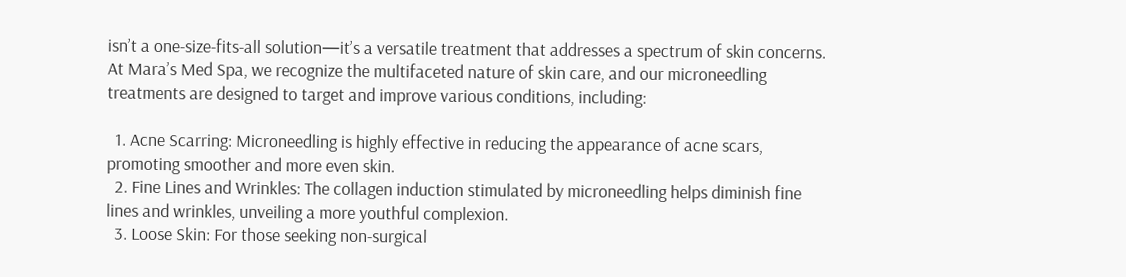isn’t a one-size-fits-all solution—it’s a versatile treatment that addresses a spectrum of skin concerns. At Mara’s Med Spa, we recognize the multifaceted nature of skin care, and our microneedling treatments are designed to target and improve various conditions, including:

  1. Acne Scarring: Microneedling is highly effective in reducing the appearance of acne scars, promoting smoother and more even skin.
  2. Fine Lines and Wrinkles: The collagen induction stimulated by microneedling helps diminish fine lines and wrinkles, unveiling a more youthful complexion.
  3. Loose Skin: For those seeking non-surgical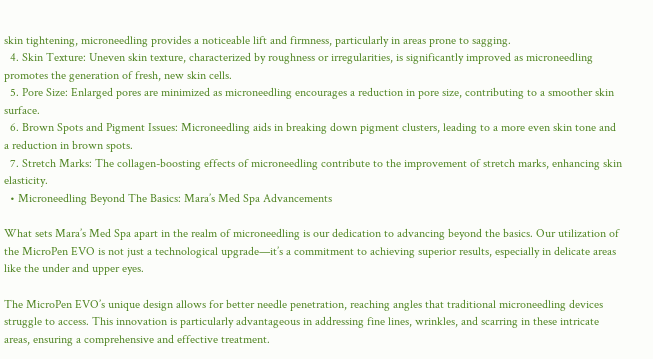skin tightening, microneedling provides a noticeable lift and firmness, particularly in areas prone to sagging.
  4. Skin Texture: Uneven skin texture, characterized by roughness or irregularities, is significantly improved as microneedling promotes the generation of fresh, new skin cells.
  5. Pore Size: Enlarged pores are minimized as microneedling encourages a reduction in pore size, contributing to a smoother skin surface.
  6. Brown Spots and Pigment Issues: Microneedling aids in breaking down pigment clusters, leading to a more even skin tone and a reduction in brown spots.
  7. Stretch Marks: The collagen-boosting effects of microneedling contribute to the improvement of stretch marks, enhancing skin elasticity.
  • Microneedling Beyond The Basics: Mara’s Med Spa Advancements

What sets Mara’s Med Spa apart in the realm of microneedling is our dedication to advancing beyond the basics. Our utilization of the MicroPen EVO is not just a technological upgrade—it’s a commitment to achieving superior results, especially in delicate areas like the under and upper eyes.

The MicroPen EVO’s unique design allows for better needle penetration, reaching angles that traditional microneedling devices struggle to access. This innovation is particularly advantageous in addressing fine lines, wrinkles, and scarring in these intricate areas, ensuring a comprehensive and effective treatment.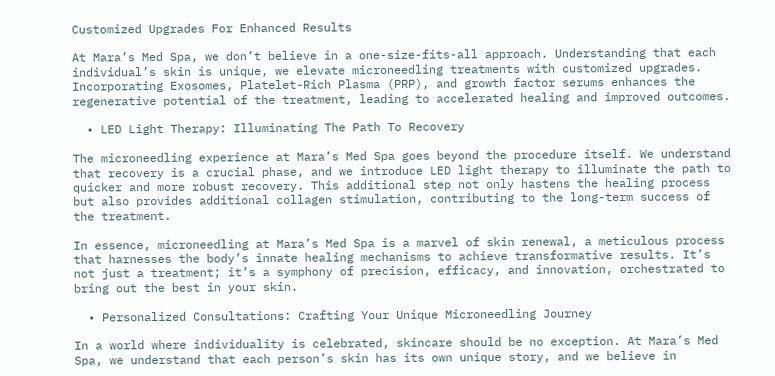Customized Upgrades For Enhanced Results

At Mara’s Med Spa, we don’t believe in a one-size-fits-all approach. Understanding that each individual’s skin is unique, we elevate microneedling treatments with customized upgrades. Incorporating Exosomes, Platelet-Rich Plasma (PRP), and growth factor serums enhances the regenerative potential of the treatment, leading to accelerated healing and improved outcomes.

  • LED Light Therapy: Illuminating The Path To Recovery

The microneedling experience at Mara’s Med Spa goes beyond the procedure itself. We understand that recovery is a crucial phase, and we introduce LED light therapy to illuminate the path to quicker and more robust recovery. This additional step not only hastens the healing process but also provides additional collagen stimulation, contributing to the long-term success of the treatment.

In essence, microneedling at Mara’s Med Spa is a marvel of skin renewal, a meticulous process that harnesses the body’s innate healing mechanisms to achieve transformative results. It’s not just a treatment; it’s a symphony of precision, efficacy, and innovation, orchestrated to bring out the best in your skin.

  • Personalized Consultations: Crafting Your Unique Microneedling Journey

In a world where individuality is celebrated, skincare should be no exception. At Mara’s Med Spa, we understand that each person’s skin has its own unique story, and we believe in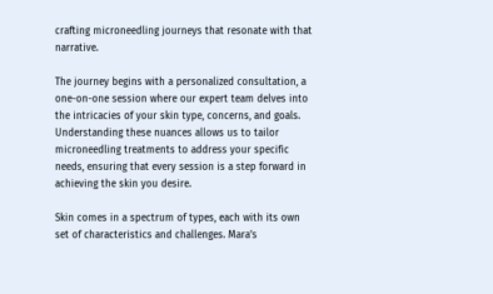crafting microneedling journeys that resonate with that narrative.

The journey begins with a personalized consultation, a one-on-one session where our expert team delves into the intricacies of your skin type, concerns, and goals. Understanding these nuances allows us to tailor microneedling treatments to address your specific needs, ensuring that every session is a step forward in achieving the skin you desire.

Skin comes in a spectrum of types, each with its own set of characteristics and challenges. Mara’s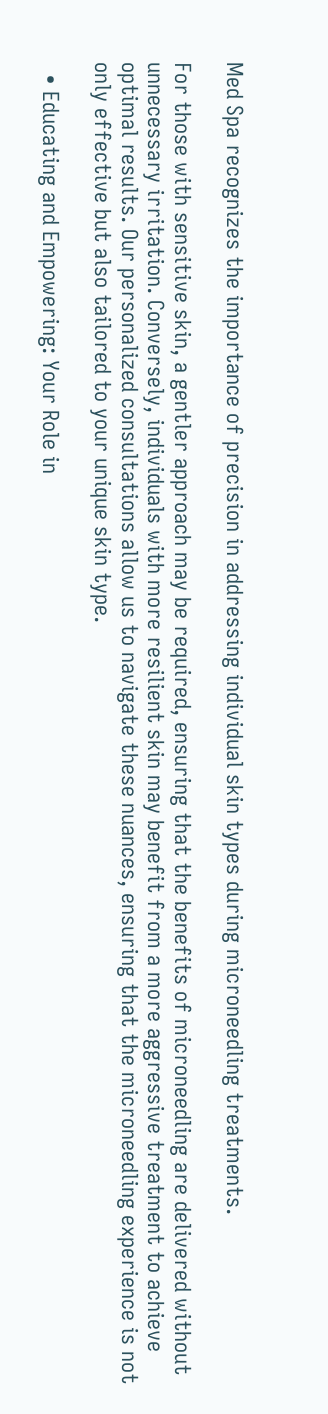Med Spa recognizes the importance of precision in addressing individual skin types during microneedling treatments.

For those with sensitive skin, a gentler approach may be required, ensuring that the benefits of microneedling are delivered without unnecessary irritation. Conversely, individuals with more resilient skin may benefit from a more aggressive treatment to achieve optimal results. Our personalized consultations allow us to navigate these nuances, ensuring that the microneedling experience is not only effective but also tailored to your unique skin type.

  • Educating and Empowering: Your Role in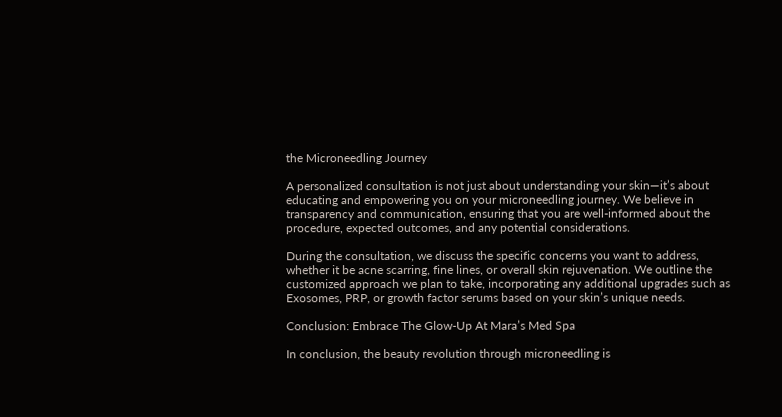the Microneedling Journey

A personalized consultation is not just about understanding your skin—it’s about educating and empowering you on your microneedling journey. We believe in transparency and communication, ensuring that you are well-informed about the procedure, expected outcomes, and any potential considerations.

During the consultation, we discuss the specific concerns you want to address, whether it be acne scarring, fine lines, or overall skin rejuvenation. We outline the customized approach we plan to take, incorporating any additional upgrades such as Exosomes, PRP, or growth factor serums based on your skin’s unique needs.

Conclusion: Embrace The Glow-Up At Mara’s Med Spa

In conclusion, the beauty revolution through microneedling is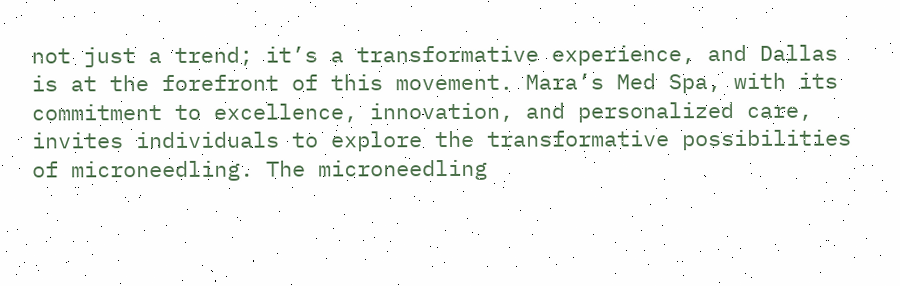not just a trend; it’s a transformative experience, and Dallas is at the forefront of this movement. Mara’s Med Spa, with its commitment to excellence, innovation, and personalized care, invites individuals to explore the transformative possibilities of microneedling. The microneedling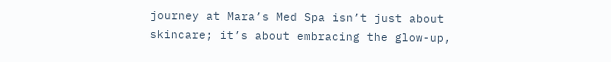journey at Mara’s Med Spa isn’t just about skincare; it’s about embracing the glow-up,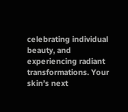celebrating individual beauty, and experiencing radiant transformations. Your skin’s next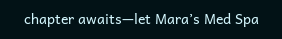chapter awaits—let Mara’s Med Spa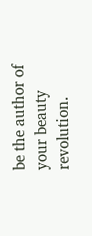be the author of your beauty revolution.